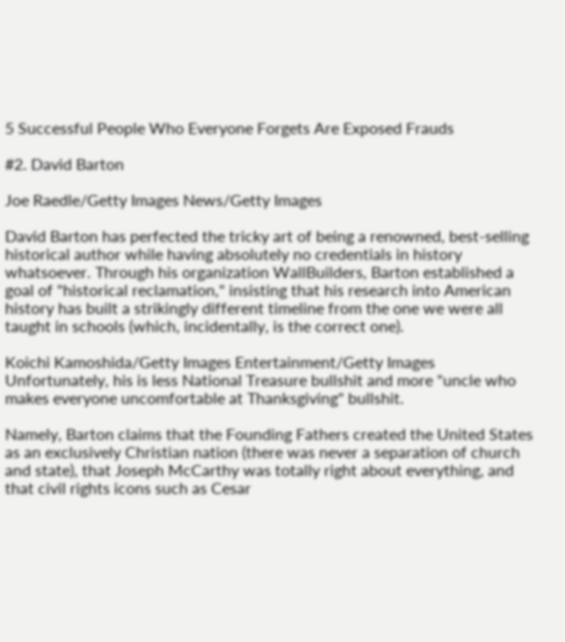5 Successful People Who Everyone Forgets Are Exposed Frauds

#2. David Barton

Joe Raedle/Getty Images News/Getty Images

David Barton has perfected the tricky art of being a renowned, best-selling historical author while having absolutely no credentials in history whatsoever. Through his organization WallBuilders, Barton established a goal of "historical reclamation," insisting that his research into American history has built a strikingly different timeline from the one we were all taught in schools (which, incidentally, is the correct one).

Koichi Kamoshida/Getty Images Entertainment/Getty Images
Unfortunately, his is less National Treasure bullshit and more "uncle who makes everyone uncomfortable at Thanksgiving" bullshit.

Namely, Barton claims that the Founding Fathers created the United States as an exclusively Christian nation (there was never a separation of church and state), that Joseph McCarthy was totally right about everything, and that civil rights icons such as Cesar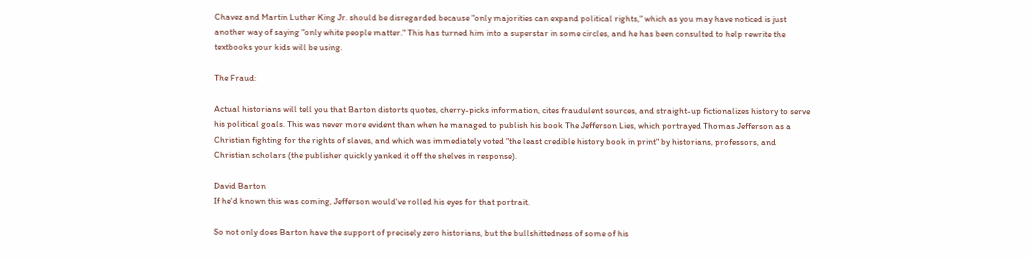Chavez and Martin Luther King Jr. should be disregarded because "only majorities can expand political rights," which as you may have noticed is just another way of saying "only white people matter." This has turned him into a superstar in some circles, and he has been consulted to help rewrite the textbooks your kids will be using.

The Fraud:

Actual historians will tell you that Barton distorts quotes, cherry-picks information, cites fraudulent sources, and straight-up fictionalizes history to serve his political goals. This was never more evident than when he managed to publish his book The Jefferson Lies, which portrayed Thomas Jefferson as a Christian fighting for the rights of slaves, and which was immediately voted "the least credible history book in print" by historians, professors, and Christian scholars (the publisher quickly yanked it off the shelves in response).

David Barton
If he'd known this was coming, Jefferson would've rolled his eyes for that portrait.

So not only does Barton have the support of precisely zero historians, but the bullshittedness of some of his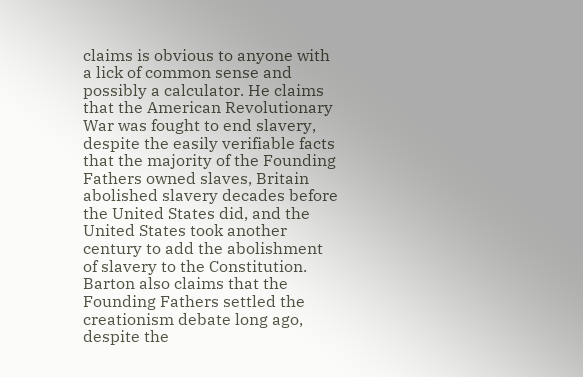claims is obvious to anyone with a lick of common sense and possibly a calculator. He claims that the American Revolutionary War was fought to end slavery, despite the easily verifiable facts that the majority of the Founding Fathers owned slaves, Britain abolished slavery decades before the United States did, and the United States took another century to add the abolishment of slavery to the Constitution. Barton also claims that the Founding Fathers settled the creationism debate long ago, despite the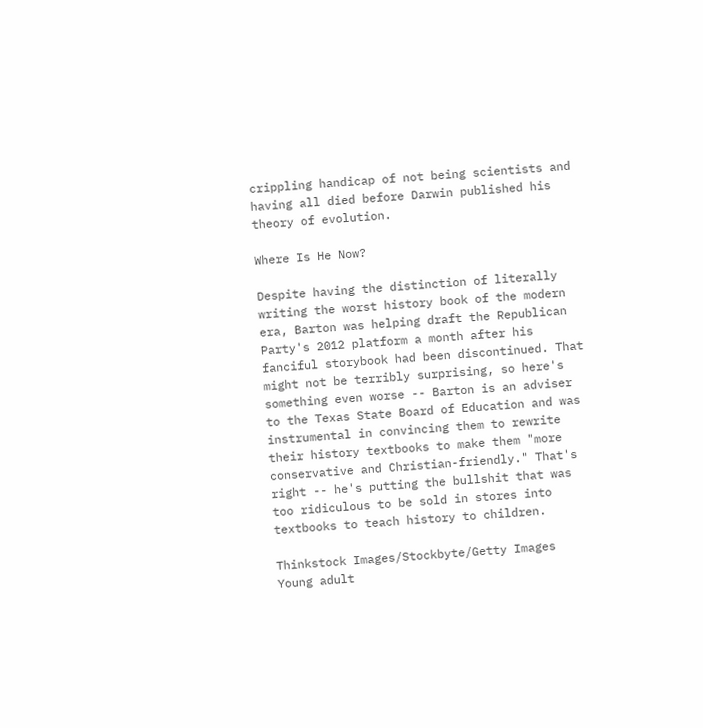crippling handicap of not being scientists and having all died before Darwin published his theory of evolution.

Where Is He Now?

Despite having the distinction of literally writing the worst history book of the modern era, Barton was helping draft the Republican Party's 2012 platform a month after his fanciful storybook had been discontinued. That might not be terribly surprising, so here's something even worse -- Barton is an adviser to the Texas State Board of Education and was instrumental in convincing them to rewrite their history textbooks to make them "more conservative and Christian-friendly." That's right -- he's putting the bullshit that was too ridiculous to be sold in stores into textbooks to teach history to children.

Thinkstock Images/Stockbyte/Getty Images
Young adult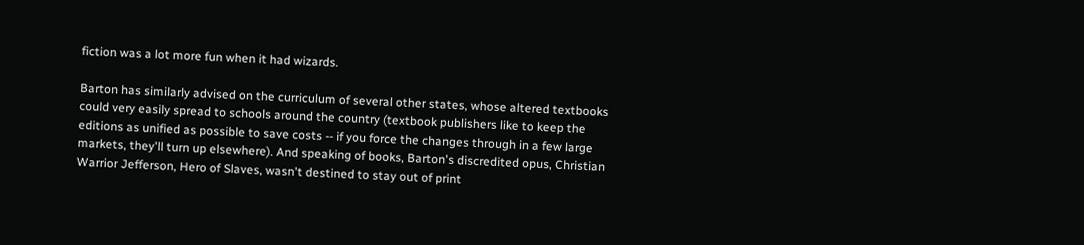fiction was a lot more fun when it had wizards.

Barton has similarly advised on the curriculum of several other states, whose altered textbooks could very easily spread to schools around the country (textbook publishers like to keep the editions as unified as possible to save costs -- if you force the changes through in a few large markets, they'll turn up elsewhere). And speaking of books, Barton's discredited opus, Christian Warrior Jefferson, Hero of Slaves, wasn't destined to stay out of print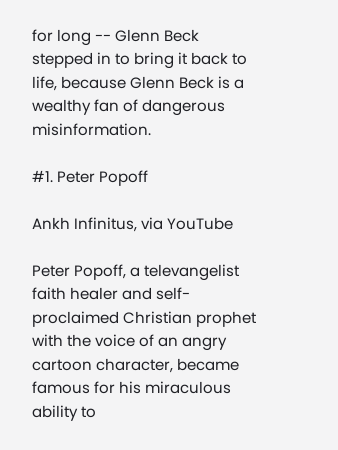for long -- Glenn Beck stepped in to bring it back to life, because Glenn Beck is a wealthy fan of dangerous misinformation.

#1. Peter Popoff

Ankh Infinitus, via YouTube

Peter Popoff, a televangelist faith healer and self-proclaimed Christian prophet with the voice of an angry cartoon character, became famous for his miraculous ability to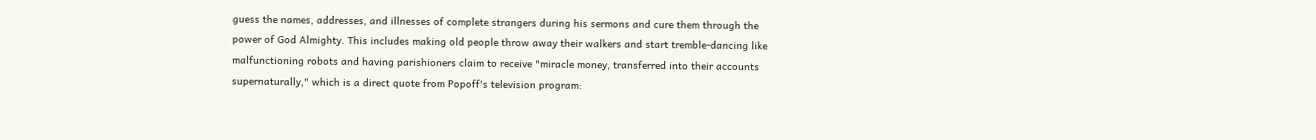guess the names, addresses, and illnesses of complete strangers during his sermons and cure them through the power of God Almighty. This includes making old people throw away their walkers and start tremble-dancing like malfunctioning robots and having parishioners claim to receive "miracle money, transferred into their accounts supernaturally," which is a direct quote from Popoff's television program: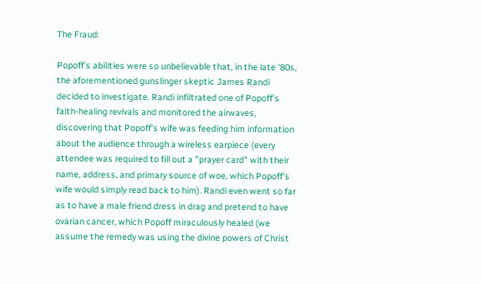The Fraud:

Popoff's abilities were so unbelievable that, in the late '80s, the aforementioned gunslinger skeptic James Randi decided to investigate. Randi infiltrated one of Popoff's faith-healing revivals and monitored the airwaves, discovering that Popoff's wife was feeding him information about the audience through a wireless earpiece (every attendee was required to fill out a "prayer card" with their name, address, and primary source of woe, which Popoff's wife would simply read back to him). Randi even went so far as to have a male friend dress in drag and pretend to have ovarian cancer, which Popoff miraculously healed (we assume the remedy was using the divine powers of Christ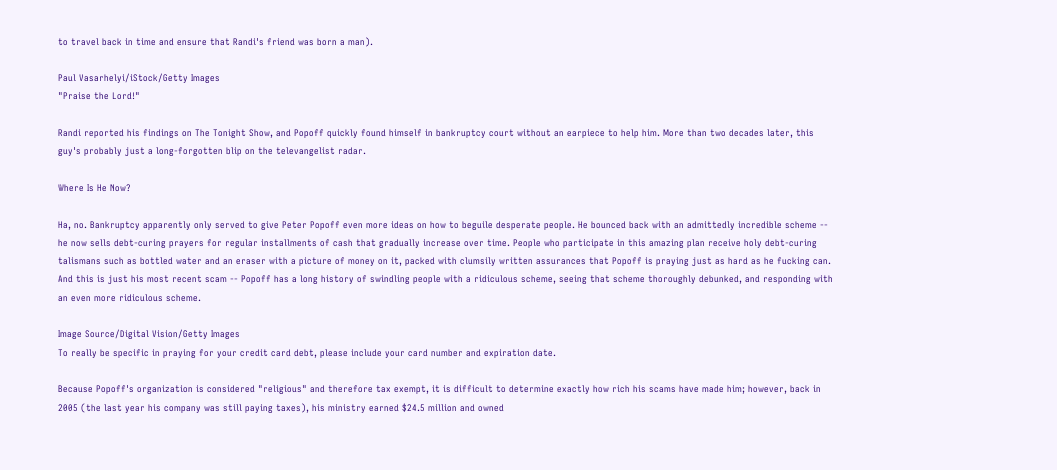to travel back in time and ensure that Randi's friend was born a man).

Paul Vasarhelyi/iStock/Getty Images
"Praise the Lord!"

Randi reported his findings on The Tonight Show, and Popoff quickly found himself in bankruptcy court without an earpiece to help him. More than two decades later, this guy's probably just a long-forgotten blip on the televangelist radar.

Where Is He Now?

Ha, no. Bankruptcy apparently only served to give Peter Popoff even more ideas on how to beguile desperate people. He bounced back with an admittedly incredible scheme -- he now sells debt-curing prayers for regular installments of cash that gradually increase over time. People who participate in this amazing plan receive holy debt-curing talismans such as bottled water and an eraser with a picture of money on it, packed with clumsily written assurances that Popoff is praying just as hard as he fucking can. And this is just his most recent scam -- Popoff has a long history of swindling people with a ridiculous scheme, seeing that scheme thoroughly debunked, and responding with an even more ridiculous scheme.

Image Source/Digital Vision/Getty Images
To really be specific in praying for your credit card debt, please include your card number and expiration date.

Because Popoff's organization is considered "religious" and therefore tax exempt, it is difficult to determine exactly how rich his scams have made him; however, back in 2005 (the last year his company was still paying taxes), his ministry earned $24.5 million and owned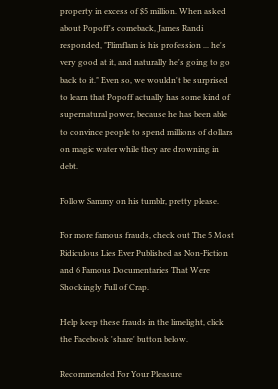property in excess of $5 million. When asked about Popoff's comeback, James Randi responded, "Flimflam is his profession ... he's very good at it, and naturally he's going to go back to it." Even so, we wouldn't be surprised to learn that Popoff actually has some kind of supernatural power, because he has been able to convince people to spend millions of dollars on magic water while they are drowning in debt.

Follow Sammy on his tumblr, pretty please.

For more famous frauds, check out The 5 Most Ridiculous Lies Ever Published as Non-Fiction and 6 Famous Documentaries That Were Shockingly Full of Crap.

Help keep these frauds in the limelight, click the Facebook 'share' button below.

Recommended For Your Pleasure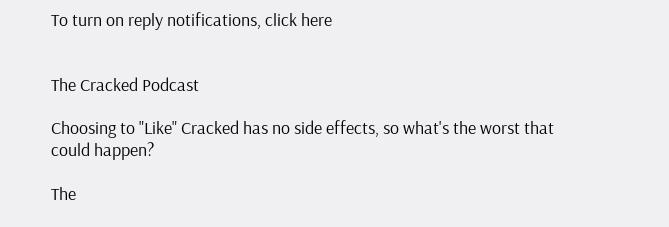To turn on reply notifications, click here


The Cracked Podcast

Choosing to "Like" Cracked has no side effects, so what's the worst that could happen?

The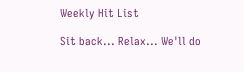Weekly Hit List

Sit back... Relax... We'll do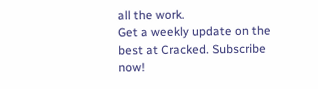all the work.
Get a weekly update on the best at Cracked. Subscribe now!